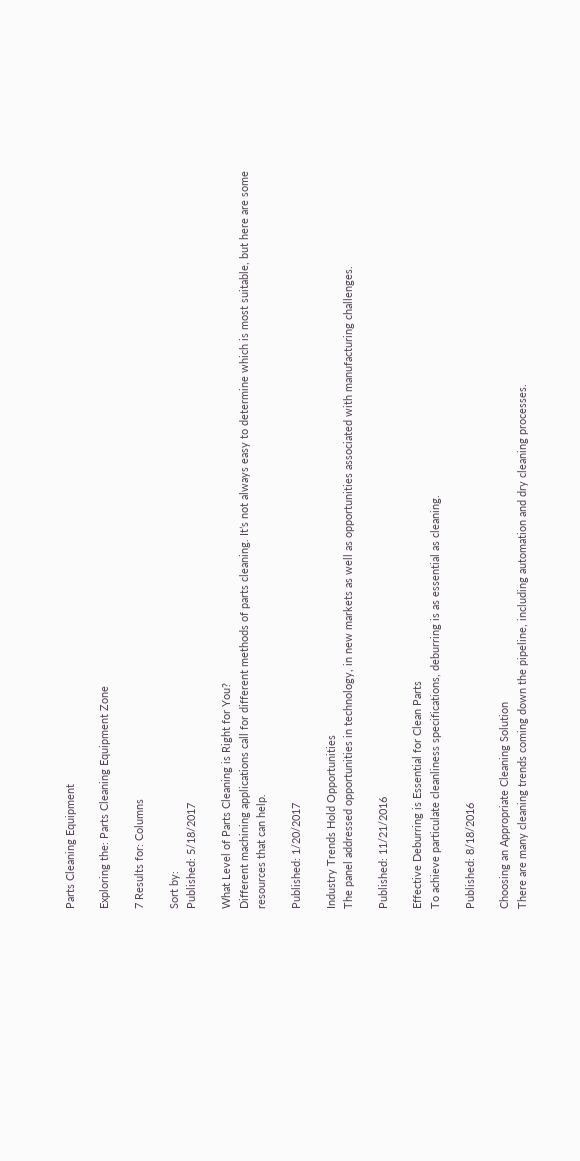Parts Cleaning Equipment

Exploring the: Parts Cleaning Equipment Zone

7 Results for: Columns

Sort by:
Published: 5/18/2017

What Level of Parts Cleaning is Right for You?
Different machining applications call for different methods of parts cleaning. It’s not always easy to determine which is most suitable, but here are some resources that can help.

Published: 1/20/2017

Industry Trends Hold Opportunities
The panel addressed opportunities in technology, in new markets as well as opportunities associated with manufacturing challenges.

Published: 11/21/2016

Effective Deburring is Essential for Clean Parts
To achieve particulate cleanliness specifications, deburring is as essential as cleaning.

Published: 8/18/2016

Choosing an Appropriate Cleaning Solution
There are many cleaning trends coming down the pipeline, including automation and dry cleaning processes.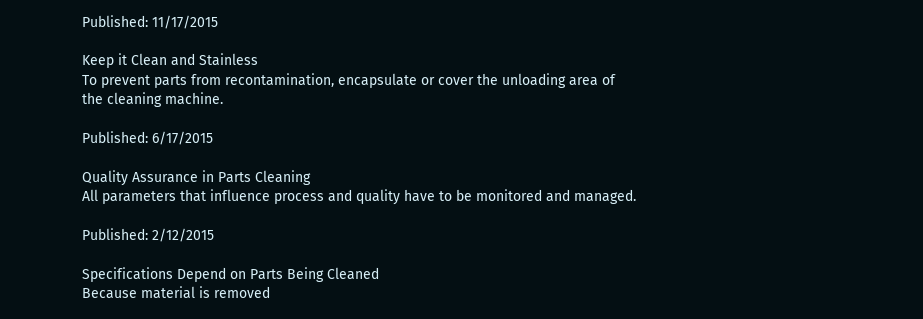Published: 11/17/2015

Keep it Clean and Stainless
To prevent parts from recontamination, encapsulate or cover the unloading area of the cleaning machine.

Published: 6/17/2015

Quality Assurance in Parts Cleaning
All parameters that influence process and quality have to be monitored and managed.

Published: 2/12/2015

Specifications Depend on Parts Being Cleaned
Because material is removed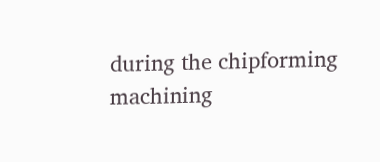during the chipforming machining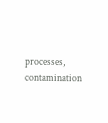processes, contamination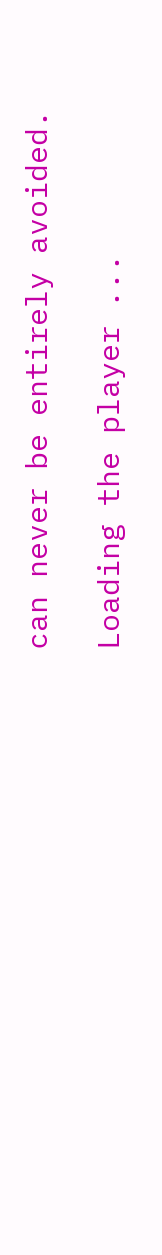can never be entirely avoided.

Loading the player ...